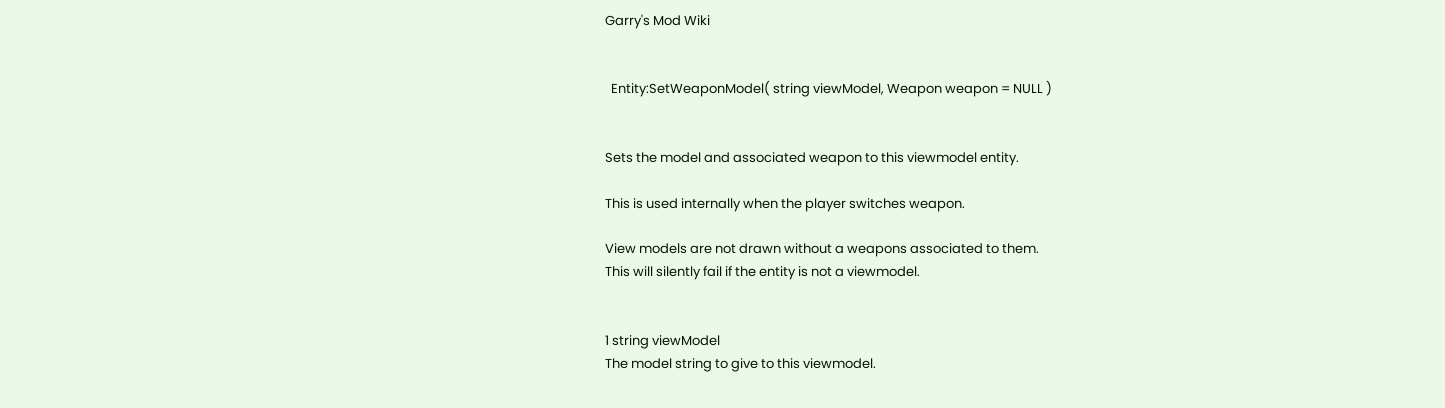Garry's Mod Wiki


  Entity:SetWeaponModel( string viewModel, Weapon weapon = NULL )


Sets the model and associated weapon to this viewmodel entity.

This is used internally when the player switches weapon.

View models are not drawn without a weapons associated to them.
This will silently fail if the entity is not a viewmodel.


1 string viewModel
The model string to give to this viewmodel.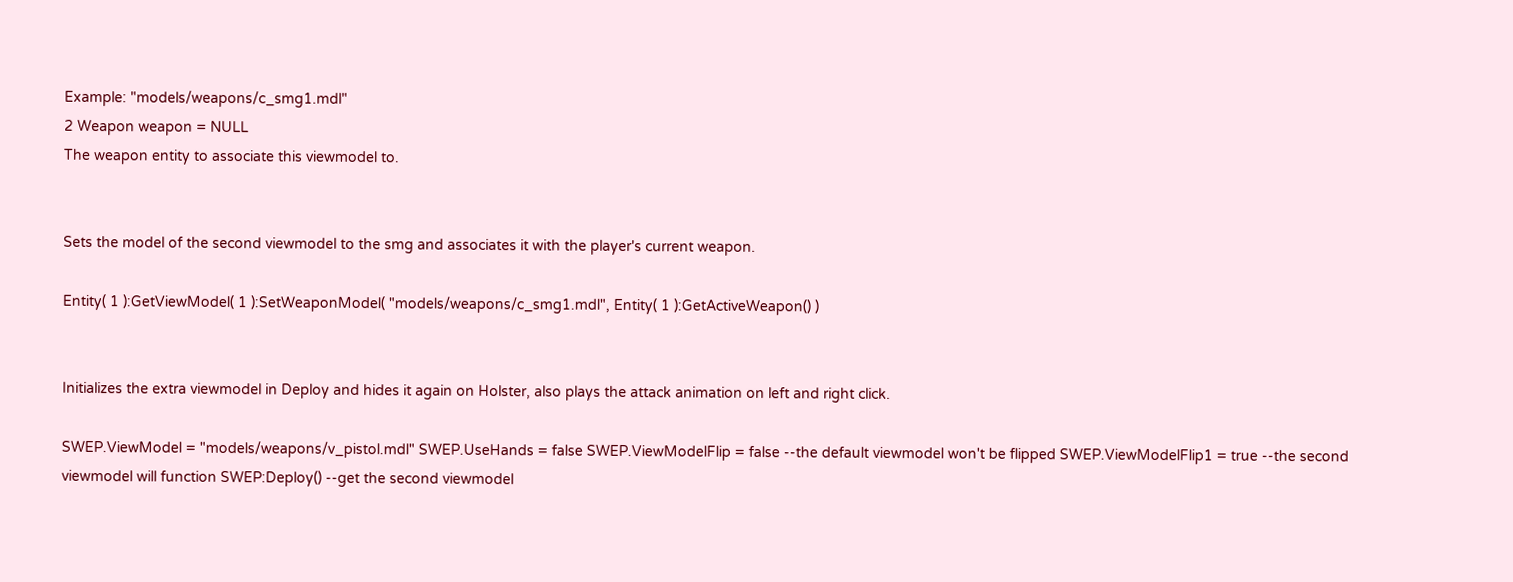Example: "models/weapons/c_smg1.mdl"
2 Weapon weapon = NULL
The weapon entity to associate this viewmodel to.


Sets the model of the second viewmodel to the smg and associates it with the player's current weapon.

Entity( 1 ):GetViewModel( 1 ):SetWeaponModel( "models/weapons/c_smg1.mdl", Entity( 1 ):GetActiveWeapon() )


Initializes the extra viewmodel in Deploy and hides it again on Holster, also plays the attack animation on left and right click.

SWEP.ViewModel = "models/weapons/v_pistol.mdl" SWEP.UseHands = false SWEP.ViewModelFlip = false --the default viewmodel won't be flipped SWEP.ViewModelFlip1 = true --the second viewmodel will function SWEP:Deploy() --get the second viewmodel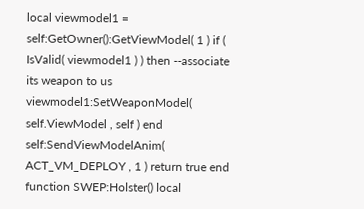local viewmodel1 = self:GetOwner():GetViewModel( 1 ) if ( IsValid( viewmodel1 ) ) then --associate its weapon to us viewmodel1:SetWeaponModel( self.ViewModel , self ) end self:SendViewModelAnim( ACT_VM_DEPLOY , 1 ) return true end function SWEP:Holster() local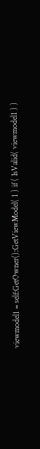viewmodel1 = self:GetOwner():GetViewModel( 1 ) if ( IsValid( viewmodel1 ) )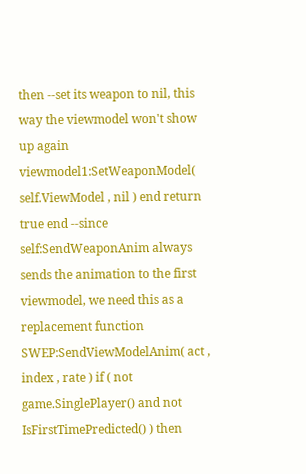then --set its weapon to nil, this way the viewmodel won't show up again viewmodel1:SetWeaponModel( self.ViewModel , nil ) end return true end --since self:SendWeaponAnim always sends the animation to the first viewmodel, we need this as a replacement function SWEP:SendViewModelAnim( act , index , rate ) if ( not game.SinglePlayer() and not IsFirstTimePredicted() ) then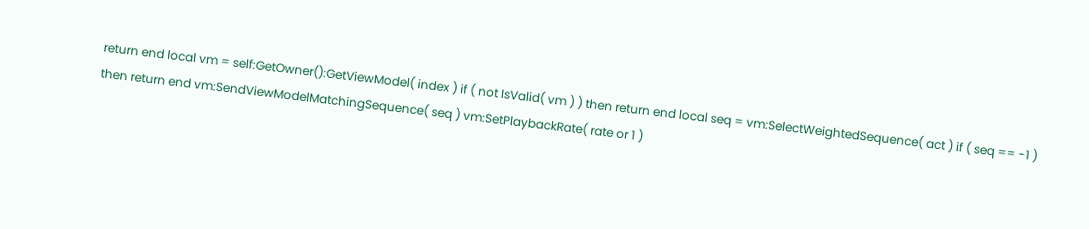return end local vm = self:GetOwner():GetViewModel( index ) if ( not IsValid( vm ) ) then return end local seq = vm:SelectWeightedSequence( act ) if ( seq == -1 ) then return end vm:SendViewModelMatchingSequence( seq ) vm:SetPlaybackRate( rate or 1 )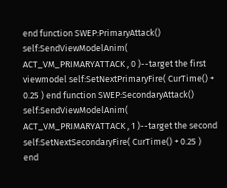end function SWEP:PrimaryAttack() self:SendViewModelAnim( ACT_VM_PRIMARYATTACK , 0 )--target the first viewmodel self:SetNextPrimaryFire( CurTime() + 0.25 ) end function SWEP:SecondaryAttack() self:SendViewModelAnim( ACT_VM_PRIMARYATTACK , 1 )--target the second self:SetNextSecondaryFire( CurTime() + 0.25 ) end